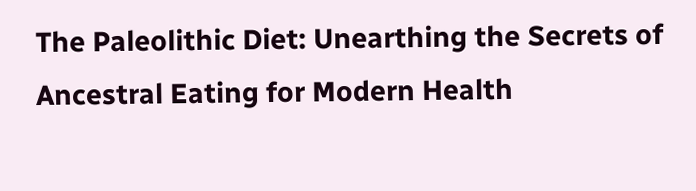The Paleolithic Diet: Unearthing the Secrets of Ancestral Eating for Modern Health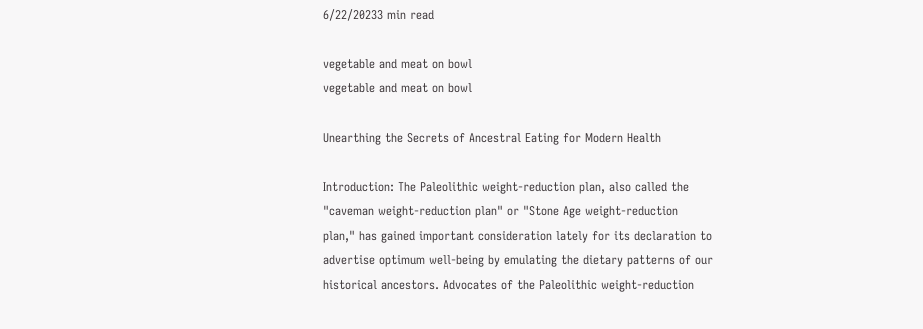6/22/20233 min read

vegetable and meat on bowl
vegetable and meat on bowl

Unearthing the Secrets of Ancestral Eating for Modern Health

Introduction: The Paleolithic weight-reduction plan, also called the "caveman weight-reduction plan" or "Stone Age weight-reduction plan," has gained important consideration lately for its declaration to advertise optimum well-being by emulating the dietary patterns of our historical ancestors. Advocates of the Paleolithic weight-reduction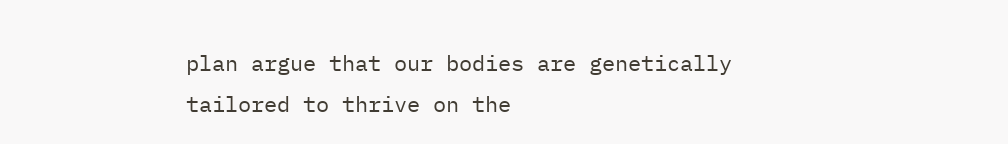plan argue that our bodies are genetically tailored to thrive on the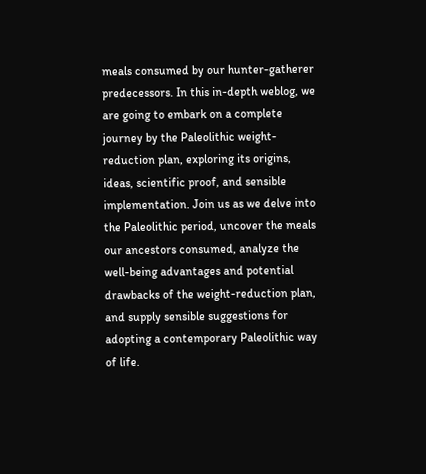meals consumed by our hunter-gatherer predecessors. In this in-depth weblog, we are going to embark on a complete journey by the Paleolithic weight-reduction plan, exploring its origins, ideas, scientific proof, and sensible implementation. Join us as we delve into the Paleolithic period, uncover the meals our ancestors consumed, analyze the well-being advantages and potential drawbacks of the weight-reduction plan, and supply sensible suggestions for adopting a contemporary Paleolithic way of life.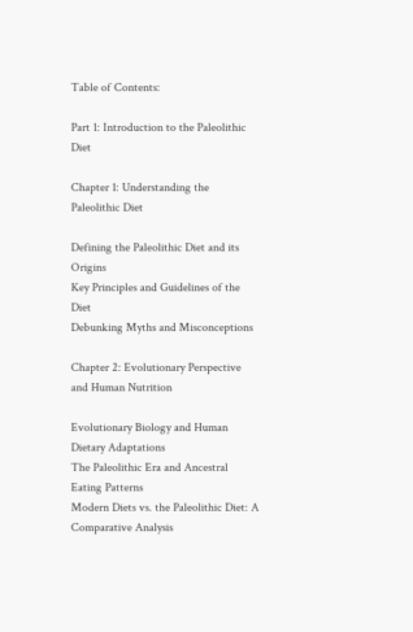Table of Contents:

Part 1: Introduction to the Paleolithic Diet

Chapter 1: Understanding the Paleolithic Diet

Defining the Paleolithic Diet and its Origins
Key Principles and Guidelines of the Diet
Debunking Myths and Misconceptions

Chapter 2: Evolutionary Perspective and Human Nutrition

Evolutionary Biology and Human Dietary Adaptations
The Paleolithic Era and Ancestral Eating Patterns
Modern Diets vs. the Paleolithic Diet: A Comparative Analysis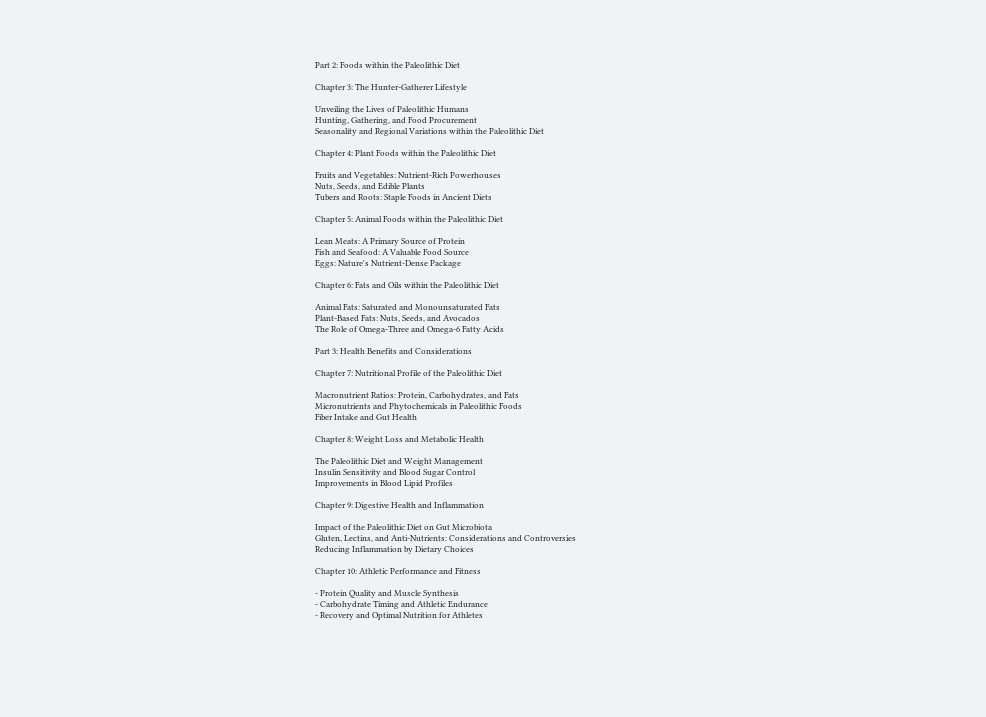Part 2: Foods within the Paleolithic Diet

Chapter 3: The Hunter-Gatherer Lifestyle

Unveiling the Lives of Paleolithic Humans
Hunting, Gathering, and Food Procurement
Seasonality and Regional Variations within the Paleolithic Diet

Chapter 4: Plant Foods within the Paleolithic Diet

Fruits and Vegetables: Nutrient-Rich Powerhouses
Nuts, Seeds, and Edible Plants
Tubers and Roots: Staple Foods in Ancient Diets

Chapter 5: Animal Foods within the Paleolithic Diet

Lean Meats: A Primary Source of Protein
Fish and Seafood: A Valuable Food Source
Eggs: Nature's Nutrient-Dense Package

Chapter 6: Fats and Oils within the Paleolithic Diet

Animal Fats: Saturated and Monounsaturated Fats
Plant-Based Fats: Nuts, Seeds, and Avocados
The Role of Omega-Three and Omega-6 Fatty Acids

Part 3: Health Benefits and Considerations

Chapter 7: Nutritional Profile of the Paleolithic Diet

Macronutrient Ratios: Protein, Carbohydrates, and Fats
Micronutrients and Phytochemicals in Paleolithic Foods
Fiber Intake and Gut Health

Chapter 8: Weight Loss and Metabolic Health

The Paleolithic Diet and Weight Management
Insulin Sensitivity and Blood Sugar Control
Improvements in Blood Lipid Profiles

Chapter 9: Digestive Health and Inflammation

Impact of the Paleolithic Diet on Gut Microbiota
Gluten, Lectins, and Anti-Nutrients: Considerations and Controversies
Reducing Inflammation by Dietary Choices

Chapter 10: Athletic Performance and Fitness

- Protein Quality and Muscle Synthesis
- Carbohydrate Timing and Athletic Endurance
- Recovery and Optimal Nutrition for Athletes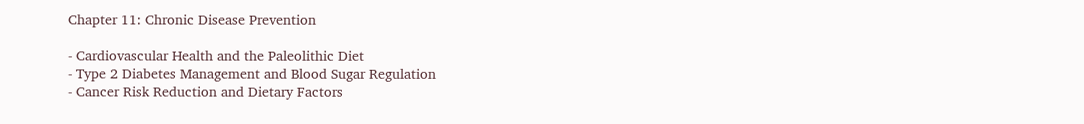Chapter 11: Chronic Disease Prevention

- Cardiovascular Health and the Paleolithic Diet
- Type 2 Diabetes Management and Blood Sugar Regulation
- Cancer Risk Reduction and Dietary Factors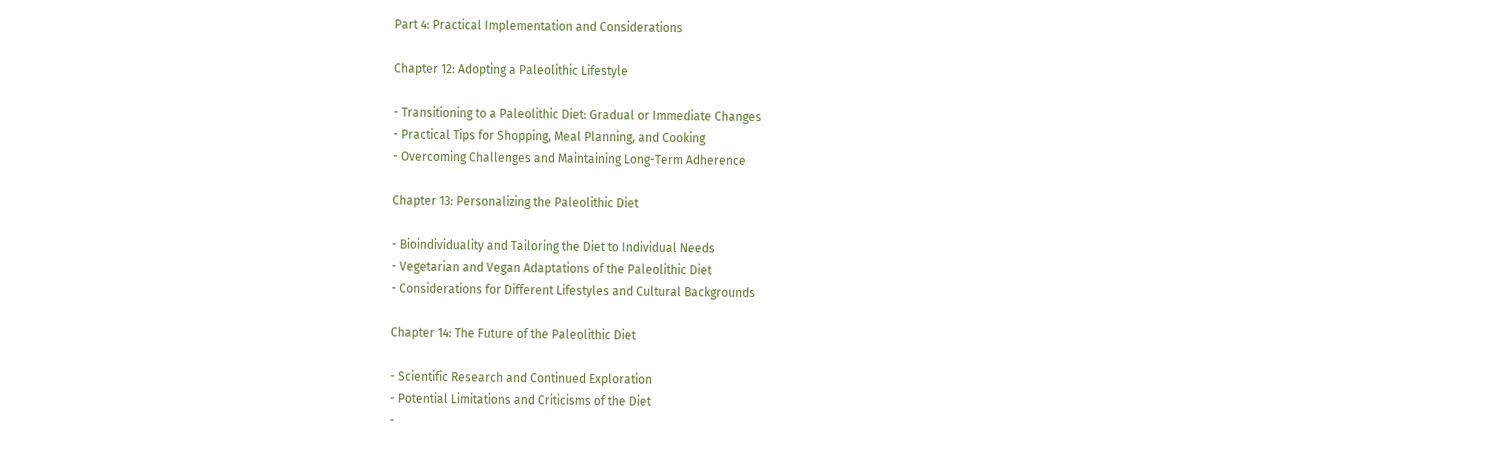Part 4: Practical Implementation and Considerations

Chapter 12: Adopting a Paleolithic Lifestyle

- Transitioning to a Paleolithic Diet: Gradual or Immediate Changes
- Practical Tips for Shopping, Meal Planning, and Cooking
- Overcoming Challenges and Maintaining Long-Term Adherence

Chapter 13: Personalizing the Paleolithic Diet

- Bioindividuality and Tailoring the Diet to Individual Needs
- Vegetarian and Vegan Adaptations of the Paleolithic Diet
- Considerations for Different Lifestyles and Cultural Backgrounds

Chapter 14: The Future of the Paleolithic Diet

- Scientific Research and Continued Exploration
- Potential Limitations and Criticisms of the Diet
-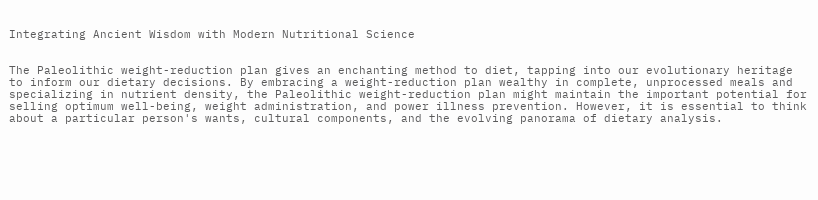Integrating Ancient Wisdom with Modern Nutritional Science


The Paleolithic weight-reduction plan gives an enchanting method to diet, tapping into our evolutionary heritage to inform our dietary decisions. By embracing a weight-reduction plan wealthy in complete, unprocessed meals and specializing in nutrient density, the Paleolithic weight-reduction plan might maintain the important potential for selling optimum well-being, weight administration, and power illness prevention. However, it is essential to think about a particular person's wants, cultural components, and the evolving panorama of dietary analysis.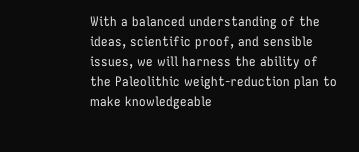With a balanced understanding of the ideas, scientific proof, and sensible issues, we will harness the ability of the Paleolithic weight-reduction plan to make knowledgeable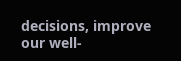decisions, improve our well-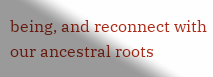being, and reconnect with our ancestral roots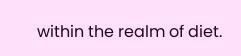within the realm of diet.